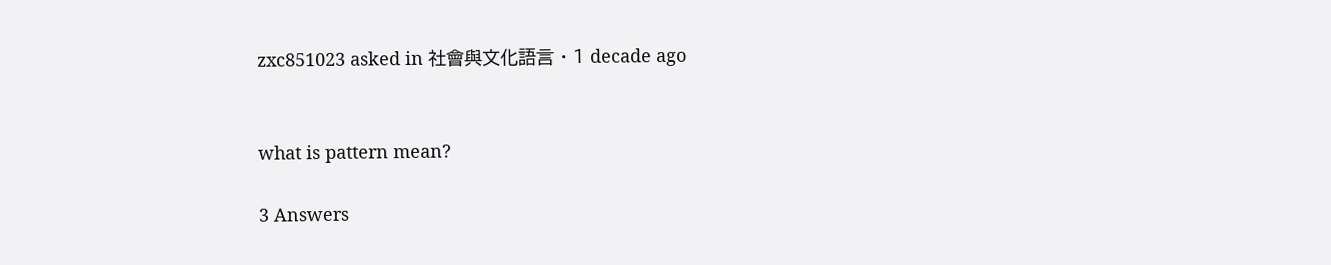zxc851023 asked in 社會與文化語言 · 1 decade ago


what is pattern mean?

3 Answers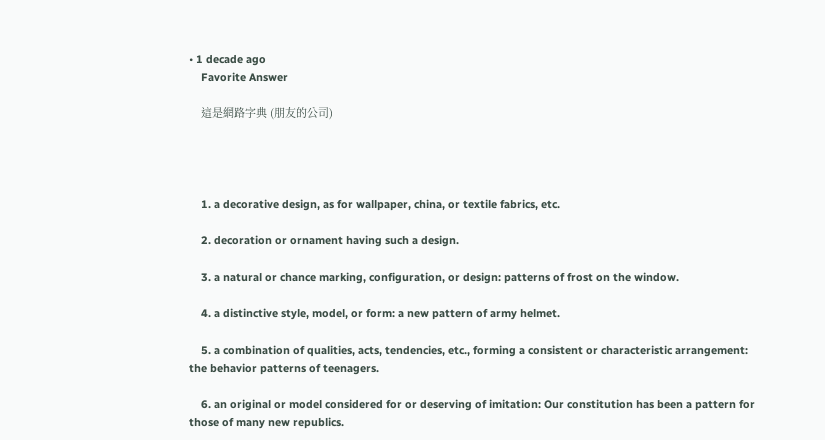• 1 decade ago
    Favorite Answer

    這是網路字典 (朋友的公司)




    1. a decorative design, as for wallpaper, china, or textile fabrics, etc.

    2. decoration or ornament having such a design.

    3. a natural or chance marking, configuration, or design: patterns of frost on the window.

    4. a distinctive style, model, or form: a new pattern of army helmet.

    5. a combination of qualities, acts, tendencies, etc., forming a consistent or characteristic arrangement: the behavior patterns of teenagers.

    6. an original or model considered for or deserving of imitation: Our constitution has been a pattern for those of many new republics.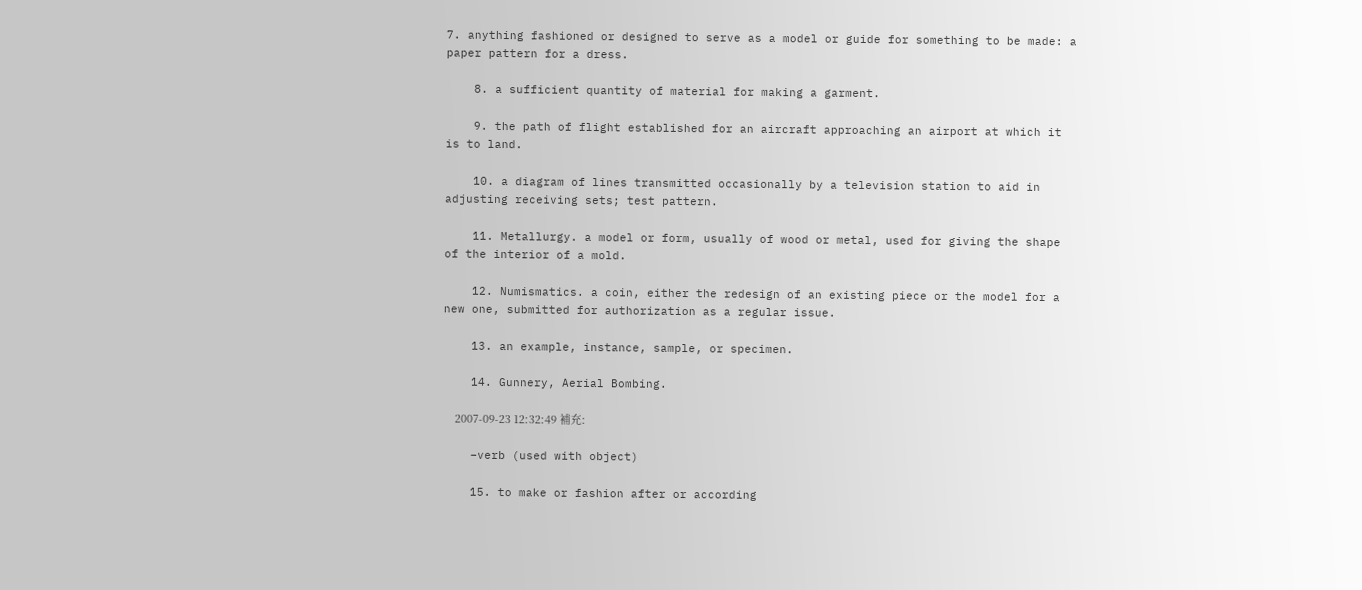7. anything fashioned or designed to serve as a model or guide for something to be made: a paper pattern for a dress.

    8. a sufficient quantity of material for making a garment.

    9. the path of flight established for an aircraft approaching an airport at which it is to land.

    10. a diagram of lines transmitted occasionally by a television station to aid in adjusting receiving sets; test pattern.

    11. Metallurgy. a model or form, usually of wood or metal, used for giving the shape of the interior of a mold.

    12. Numismatics. a coin, either the redesign of an existing piece or the model for a new one, submitted for authorization as a regular issue.

    13. an example, instance, sample, or specimen.

    14. Gunnery, Aerial Bombing.

    2007-09-23 12:32:49 補充:

    –verb (used with object)

    15. to make or fashion after or according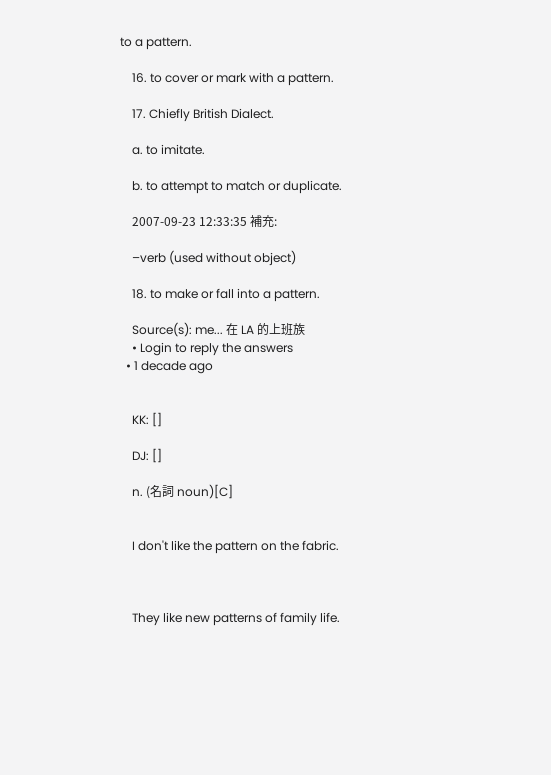to a pattern.

    16. to cover or mark with a pattern.

    17. Chiefly British Dialect.

    a. to imitate.

    b. to attempt to match or duplicate.

    2007-09-23 12:33:35 補充:

    –verb (used without object)

    18. to make or fall into a pattern.

    Source(s): me... 在 LA 的上班族
    • Login to reply the answers
  • 1 decade ago


    KK: []

    DJ: []

    n. (名詞 noun)[C]


    I don't like the pattern on the fabric.



    They like new patterns of family life.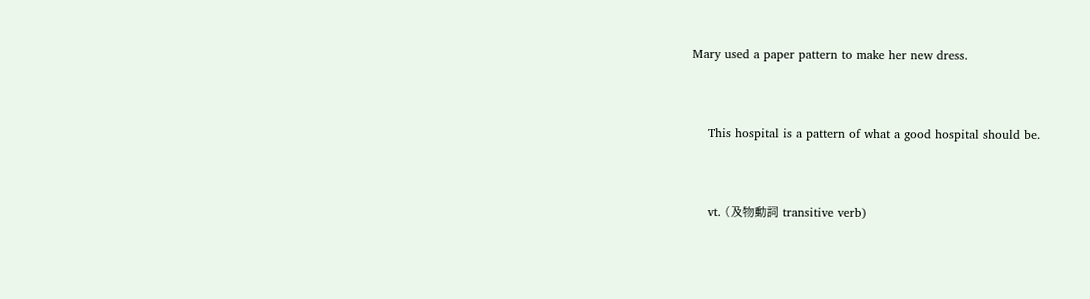Mary used a paper pattern to make her new dress.



    This hospital is a pattern of what a good hospital should be.



    vt. (及物動詞 transitive verb)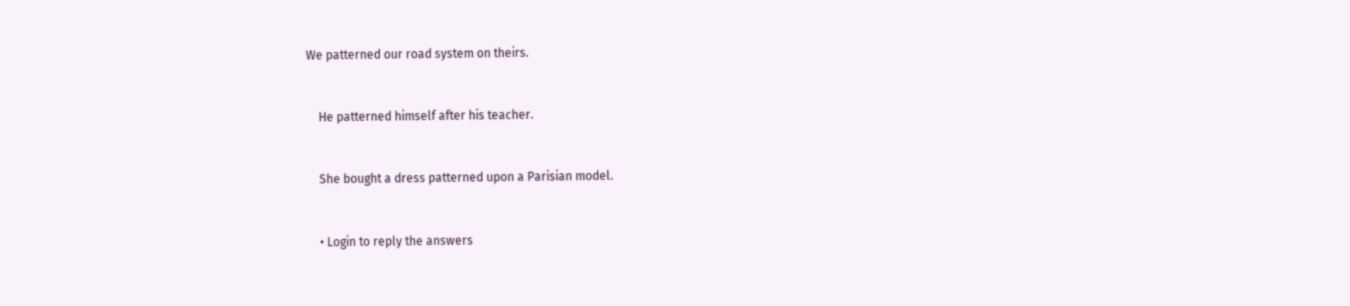We patterned our road system on theirs.


    He patterned himself after his teacher.


    She bought a dress patterned upon a Parisian model.


    • Login to reply the answers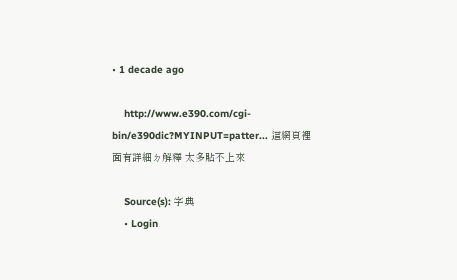• 1 decade ago

    http://www.e390.com/cgi-bin/e390dic?MYINPUT=patter... 這網頁裡面有詳細ㄉ解釋 太多貼不上來

    Source(s): 字典
    • Login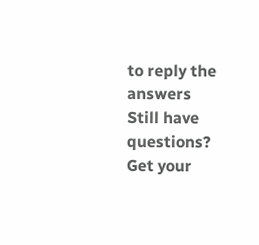to reply the answers
Still have questions? Get your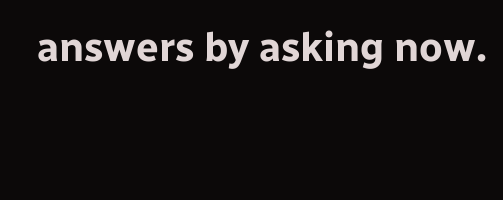answers by asking now.